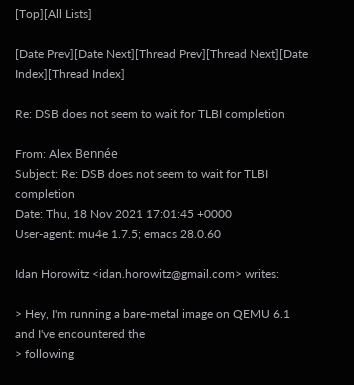[Top][All Lists]

[Date Prev][Date Next][Thread Prev][Thread Next][Date Index][Thread Index]

Re: DSB does not seem to wait for TLBI completion

From: Alex Bennée
Subject: Re: DSB does not seem to wait for TLBI completion
Date: Thu, 18 Nov 2021 17:01:45 +0000
User-agent: mu4e 1.7.5; emacs 28.0.60

Idan Horowitz <idan.horowitz@gmail.com> writes:

> Hey, I'm running a bare-metal image on QEMU 6.1 and I've encountered the
> following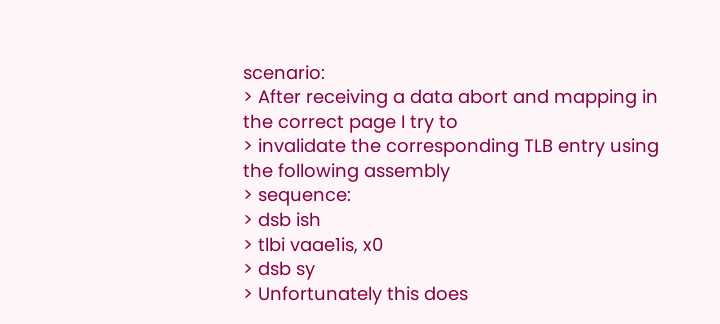scenario:
> After receiving a data abort and mapping in the correct page I try to
> invalidate the corresponding TLB entry using the following assembly
> sequence:
> dsb ish
> tlbi vaae1is, x0
> dsb sy
> Unfortunately this does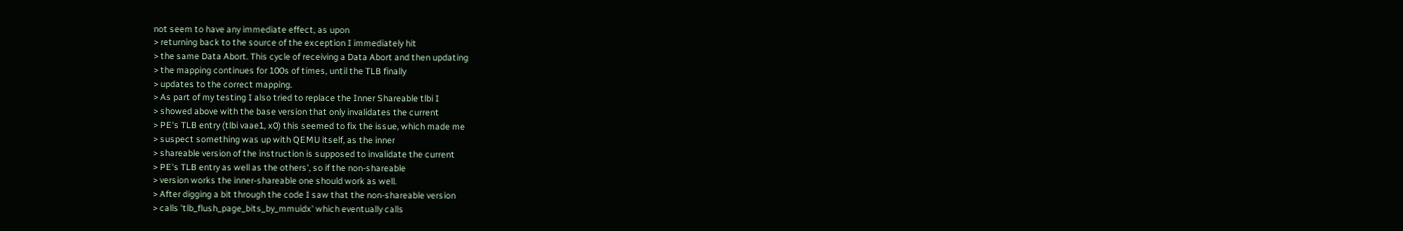not seem to have any immediate effect, as upon
> returning back to the source of the exception I immediately hit
> the same Data Abort. This cycle of receiving a Data Abort and then updating
> the mapping continues for 100s of times, until the TLB finally
> updates to the correct mapping.
> As part of my testing I also tried to replace the Inner Shareable tlbi I
> showed above with the base version that only invalidates the current
> PE's TLB entry (tlbi vaae1, x0) this seemed to fix the issue, which made me
> suspect something was up with QEMU itself, as the inner
> shareable version of the instruction is supposed to invalidate the current
> PE's TLB entry as well as the others', so if the non-shareable
> version works the inner-shareable one should work as well.
> After digging a bit through the code I saw that the non-shareable version
> calls 'tlb_flush_page_bits_by_mmuidx' which eventually calls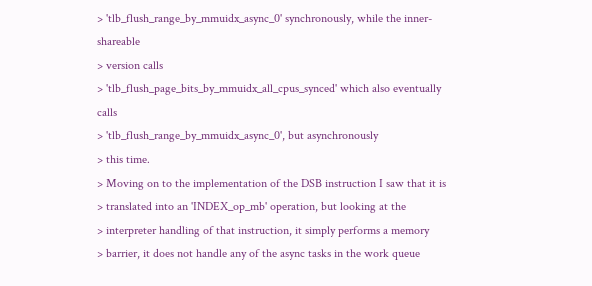> 'tlb_flush_range_by_mmuidx_async_0' synchronously, while the inner-shareable
> version calls
> 'tlb_flush_page_bits_by_mmuidx_all_cpus_synced' which also eventually calls
> 'tlb_flush_range_by_mmuidx_async_0', but asynchronously
> this time.
> Moving on to the implementation of the DSB instruction I saw that it is
> translated into an 'INDEX_op_mb' operation, but looking at the
> interpreter handling of that instruction, it simply performs a memory
> barrier, it does not handle any of the async tasks in the work queue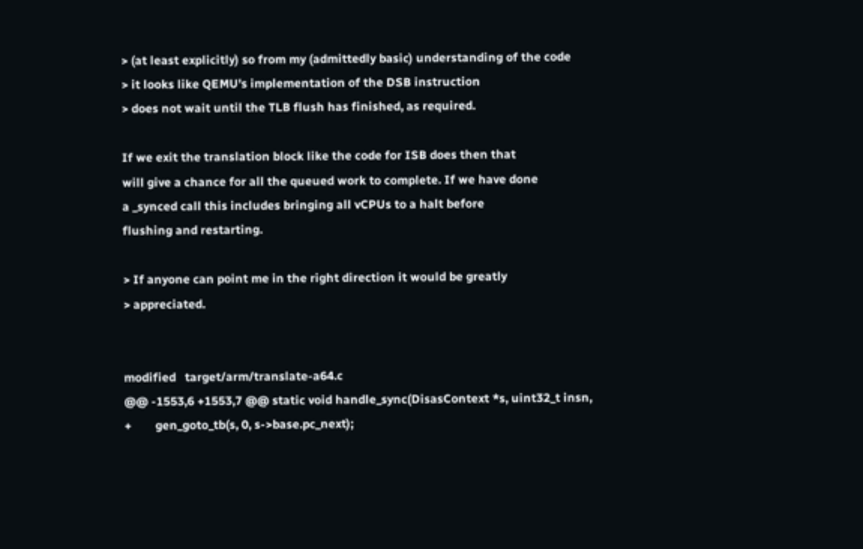> (at least explicitly) so from my (admittedly basic) understanding of the code
> it looks like QEMU's implementation of the DSB instruction
> does not wait until the TLB flush has finished, as required.

If we exit the translation block like the code for ISB does then that
will give a chance for all the queued work to complete. If we have done
a _synced call this includes bringing all vCPUs to a halt before
flushing and restarting.

> If anyone can point me in the right direction it would be greatly
> appreciated.


modified   target/arm/translate-a64.c
@@ -1553,6 +1553,7 @@ static void handle_sync(DisasContext *s, uint32_t insn,
+        gen_goto_tb(s, 0, s->base.pc_next);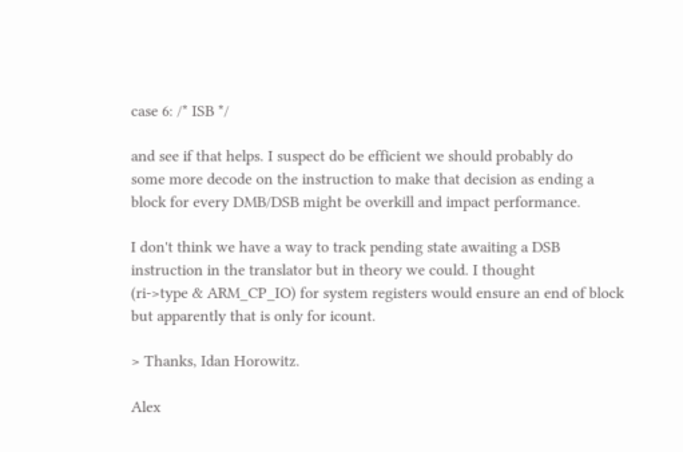case 6: /* ISB */

and see if that helps. I suspect do be efficient we should probably do
some more decode on the instruction to make that decision as ending a
block for every DMB/DSB might be overkill and impact performance.

I don't think we have a way to track pending state awaiting a DSB
instruction in the translator but in theory we could. I thought
(ri->type & ARM_CP_IO) for system registers would ensure an end of block
but apparently that is only for icount.

> Thanks, Idan Horowitz.

Alex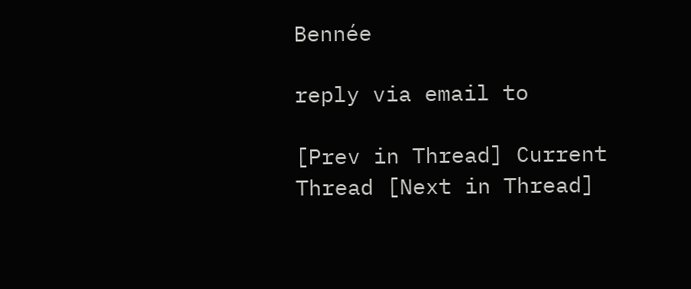Bennée

reply via email to

[Prev in Thread] Current Thread [Next in Thread]